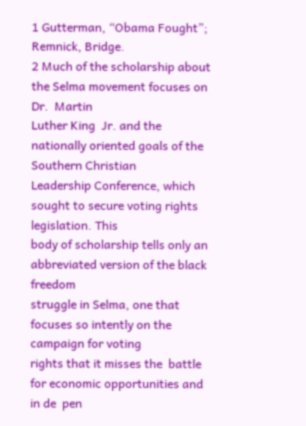1 Gutterman, “Obama Fought”; Remnick, Bridge.
2 Much of the scholarship about the Selma movement focuses on Dr.  Martin
Luther King  Jr. and the nationally oriented goals of the Southern Christian
Leadership Conference, which sought to secure voting rights legislation. This
body of scholarship tells only an abbreviated version of the black freedom
struggle in Selma, one that focuses so intently on the campaign for voting
rights that it misses the  battle for economic opportunities and in de  pen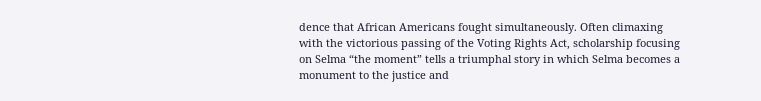dence that African Americans fought simultaneously. Often climaxing
with the victorious passing of the Voting Rights Act, scholarship focusing
on Selma “the moment” tells a triumphal story in which Selma becomes a
monument to the justice and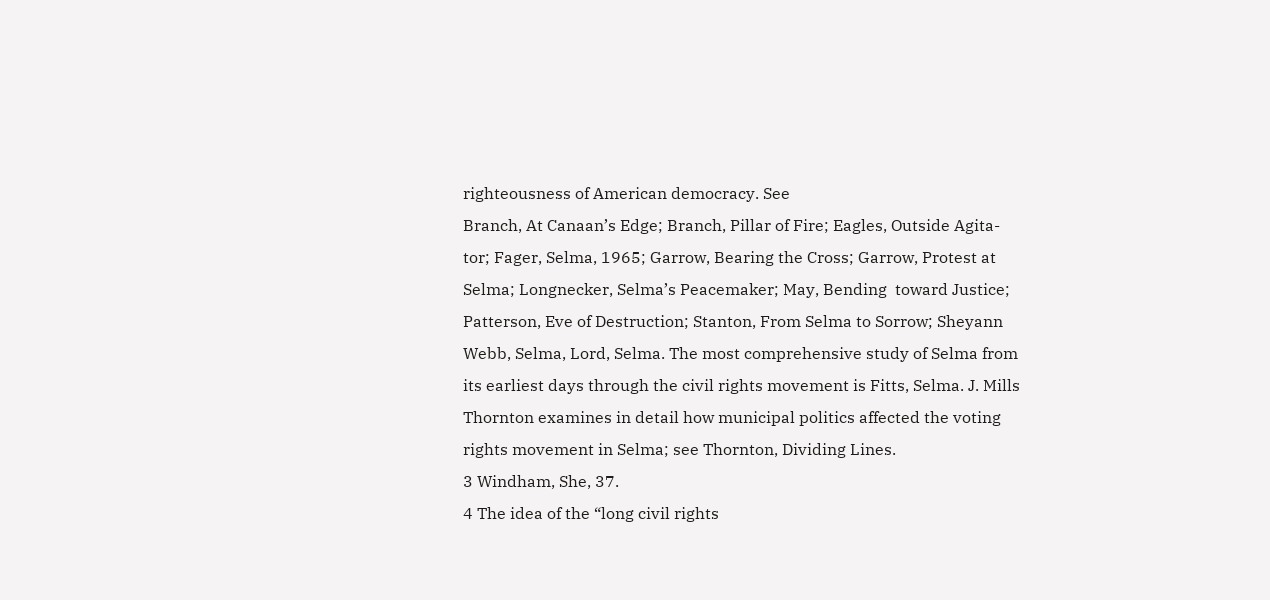righteousness of American democracy. See
Branch, At Canaan’s Edge; Branch, Pillar of Fire; Eagles, Outside Agita-
tor; Fager, Selma, 1965; Garrow, Bearing the Cross; Garrow, Protest at
Selma; Longnecker, Selma’s Peacemaker; May, Bending  toward Justice;
Patterson, Eve of Destruction; Stanton, From Selma to Sorrow; Sheyann
Webb, Selma, Lord, Selma. The most comprehensive study of Selma from
its earliest days through the civil rights movement is Fitts, Selma. J. Mills
Thornton examines in detail how municipal politics affected the voting
rights movement in Selma; see Thornton, Dividing Lines.
3 Windham, She, 37.
4 The idea of the “long civil rights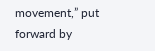movement,” put forward by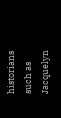historians
such as Jacquelyn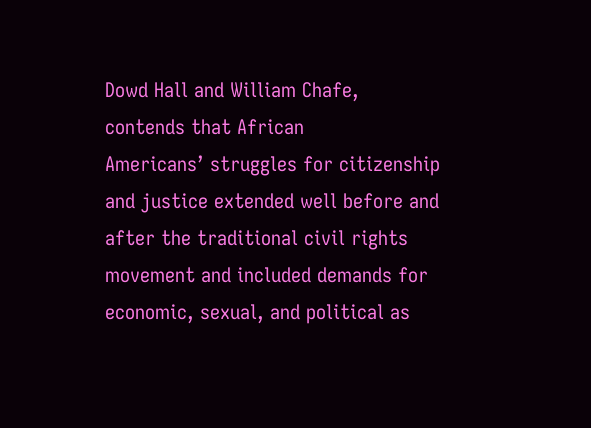Dowd Hall and William Chafe, contends that African
Americans’ struggles for citizenship and justice extended well before and
after the traditional civil rights movement and included demands for
economic, sexual, and political as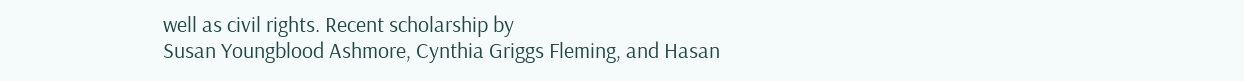well as civil rights. Recent scholarship by
Susan Youngblood Ashmore, Cynthia Griggs Fleming, and Hasan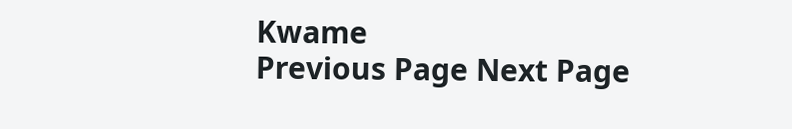Kwame
Previous Page Next Page